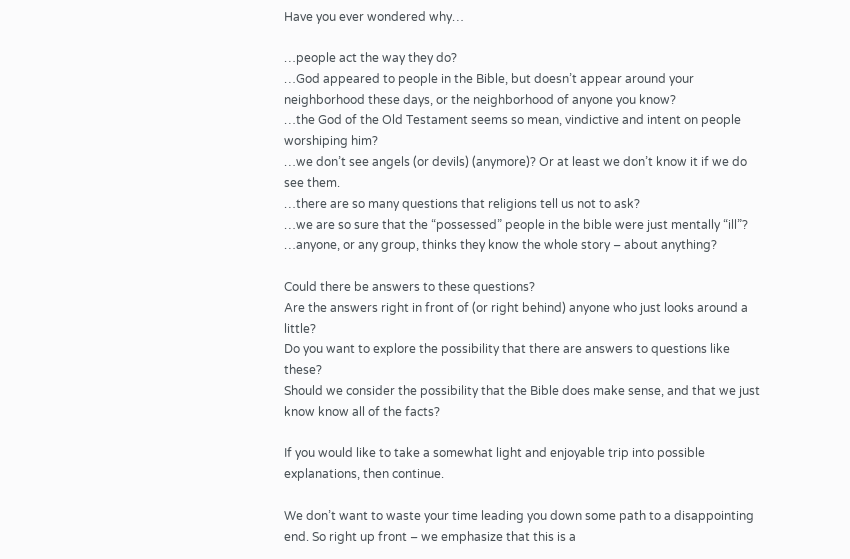Have you ever wondered why…

…people act the way they do?
…God appeared to people in the Bible, but doesn’t appear around your neighborhood these days, or the neighborhood of anyone you know?
…the God of the Old Testament seems so mean, vindictive and intent on people worshiping him?
…we don’t see angels (or devils) (anymore)? Or at least we don’t know it if we do see them.
…there are so many questions that religions tell us not to ask?
…we are so sure that the “possessed” people in the bible were just mentally “ill”?
…anyone, or any group, thinks they know the whole story – about anything?

Could there be answers to these questions?
Are the answers right in front of (or right behind) anyone who just looks around a little?
Do you want to explore the possibility that there are answers to questions like these?
Should we consider the possibility that the Bible does make sense, and that we just know know all of the facts?

If you would like to take a somewhat light and enjoyable trip into possible explanations, then continue.

We don’t want to waste your time leading you down some path to a disappointing end. So right up front – we emphasize that this is a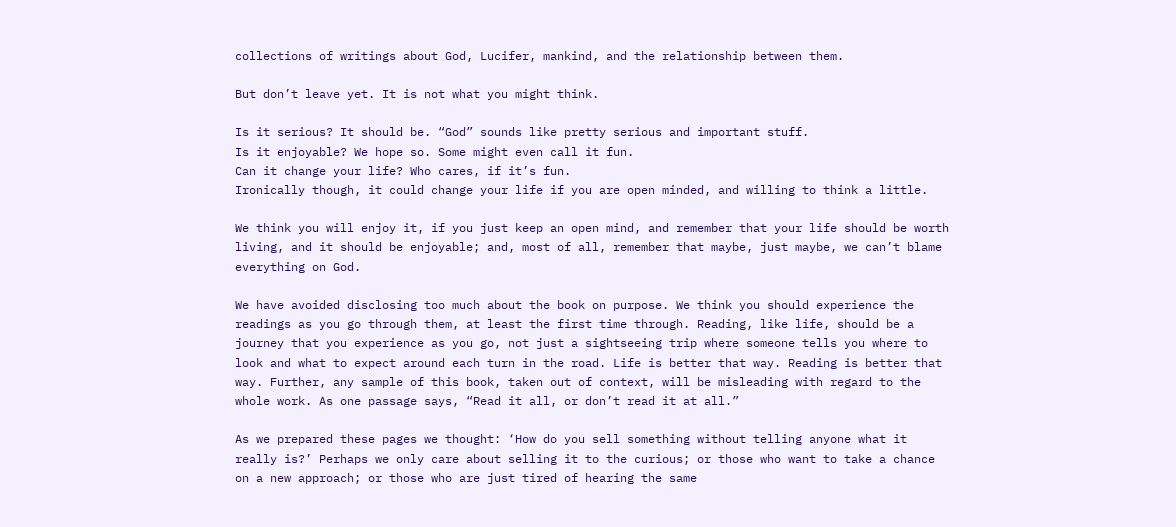collections of writings about God, Lucifer, mankind, and the relationship between them.

But don’t leave yet. It is not what you might think.

Is it serious? It should be. “God” sounds like pretty serious and important stuff.
Is it enjoyable? We hope so. Some might even call it fun.
Can it change your life? Who cares, if it’s fun.
Ironically though, it could change your life if you are open minded, and willing to think a little.

We think you will enjoy it, if you just keep an open mind, and remember that your life should be worth living, and it should be enjoyable; and, most of all, remember that maybe, just maybe, we can’t blame everything on God.

We have avoided disclosing too much about the book on purpose. We think you should experience the readings as you go through them, at least the first time through. Reading, like life, should be a journey that you experience as you go, not just a sightseeing trip where someone tells you where to look and what to expect around each turn in the road. Life is better that way. Reading is better that way. Further, any sample of this book, taken out of context, will be misleading with regard to the whole work. As one passage says, “Read it all, or don’t read it at all.”

As we prepared these pages we thought: ‘How do you sell something without telling anyone what it really is?’ Perhaps we only care about selling it to the curious; or those who want to take a chance on a new approach; or those who are just tired of hearing the same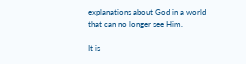explanations about God in a world that can no longer see Him.

It is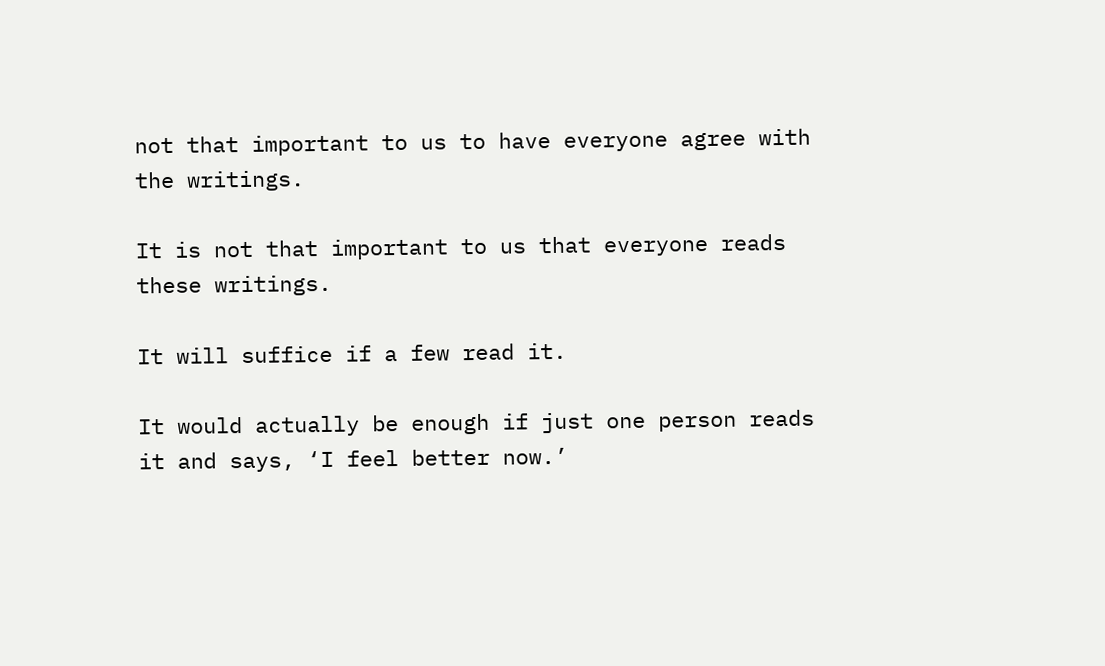not that important to us to have everyone agree with the writings.

It is not that important to us that everyone reads these writings.

It will suffice if a few read it.

It would actually be enough if just one person reads it and says, ‘I feel better now.’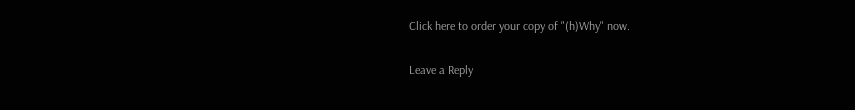Click here to order your copy of "(h)Why" now.

Leave a Reply